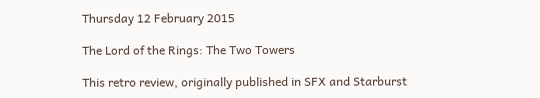Thursday 12 February 2015

The Lord of the Rings: The Two Towers

This retro review, originally published in SFX and Starburst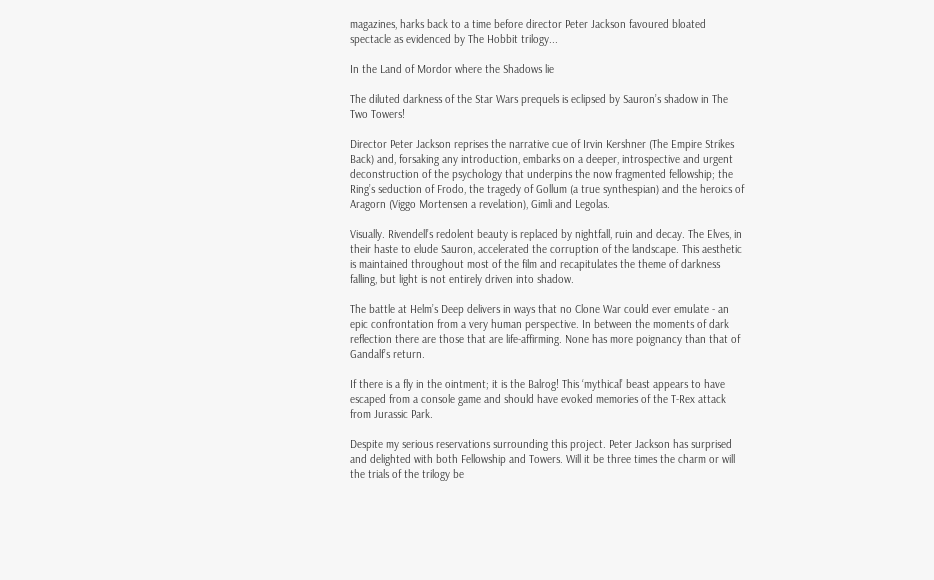magazines, harks back to a time before director Peter Jackson favoured bloated spectacle as evidenced by The Hobbit trilogy...

In the Land of Mordor where the Shadows lie

The diluted darkness of the Star Wars prequels is eclipsed by Sauron’s shadow in The Two Towers!

Director Peter Jackson reprises the narrative cue of Irvin Kershner (The Empire Strikes Back) and, forsaking any introduction, embarks on a deeper, introspective and urgent deconstruction of the psychology that underpins the now fragmented fellowship; the Ring’s seduction of Frodo, the tragedy of Gollum (a true synthespian) and the heroics of Aragorn (Viggo Mortensen a revelation), Gimli and Legolas.

Visually. Rivendell’s redolent beauty is replaced by nightfall, ruin and decay. The Elves, in their haste to elude Sauron, accelerated the corruption of the landscape. This aesthetic is maintained throughout most of the film and recapitulates the theme of darkness falling, but light is not entirely driven into shadow.

The battle at Helm’s Deep delivers in ways that no Clone War could ever emulate - an epic confrontation from a very human perspective. In between the moments of dark reflection there are those that are life-affirming. None has more poignancy than that of Gandalf’s return.

If there is a fly in the ointment; it is the Balrog! This ‘mythical’ beast appears to have escaped from a console game and should have evoked memories of the T-Rex attack from Jurassic Park.

Despite my serious reservations surrounding this project. Peter Jackson has surprised and delighted with both Fellowship and Towers. Will it be three times the charm or will the trials of the trilogy be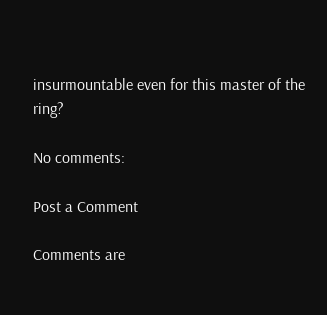insurmountable even for this master of the ring?

No comments:

Post a Comment

Comments are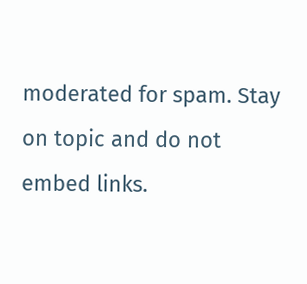moderated for spam. Stay on topic and do not embed links.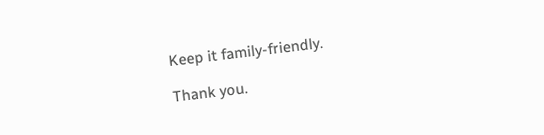Keep it family-friendly.

Thank you.